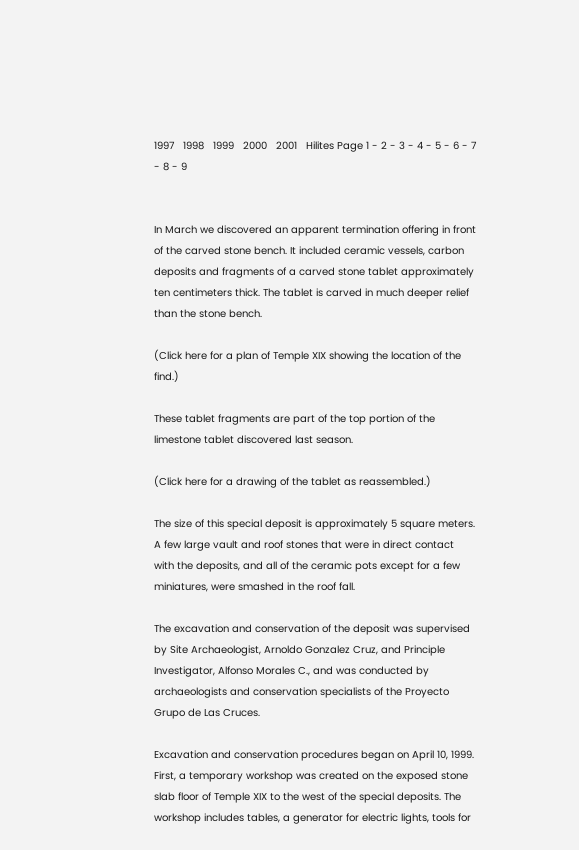1997   1998   1999   2000   2001   Hilites Page 1 - 2 - 3 - 4 - 5 - 6 - 7 - 8 - 9


In March we discovered an apparent termination offering in front of the carved stone bench. It included ceramic vessels, carbon deposits and fragments of a carved stone tablet approximately ten centimeters thick. The tablet is carved in much deeper relief than the stone bench.

(Click here for a plan of Temple XIX showing the location of the find.)

These tablet fragments are part of the top portion of the limestone tablet discovered last season.

(Click here for a drawing of the tablet as reassembled.)

The size of this special deposit is approximately 5 square meters. A few large vault and roof stones that were in direct contact with the deposits, and all of the ceramic pots except for a few miniatures, were smashed in the roof fall.

The excavation and conservation of the deposit was supervised by Site Archaeologist, Arnoldo Gonzalez Cruz, and Principle Investigator, Alfonso Morales C., and was conducted by archaeologists and conservation specialists of the Proyecto Grupo de Las Cruces.

Excavation and conservation procedures began on April 10, 1999. First, a temporary workshop was created on the exposed stone slab floor of Temple XIX to the west of the special deposits. The workshop includes tables, a generator for electric lights, tools for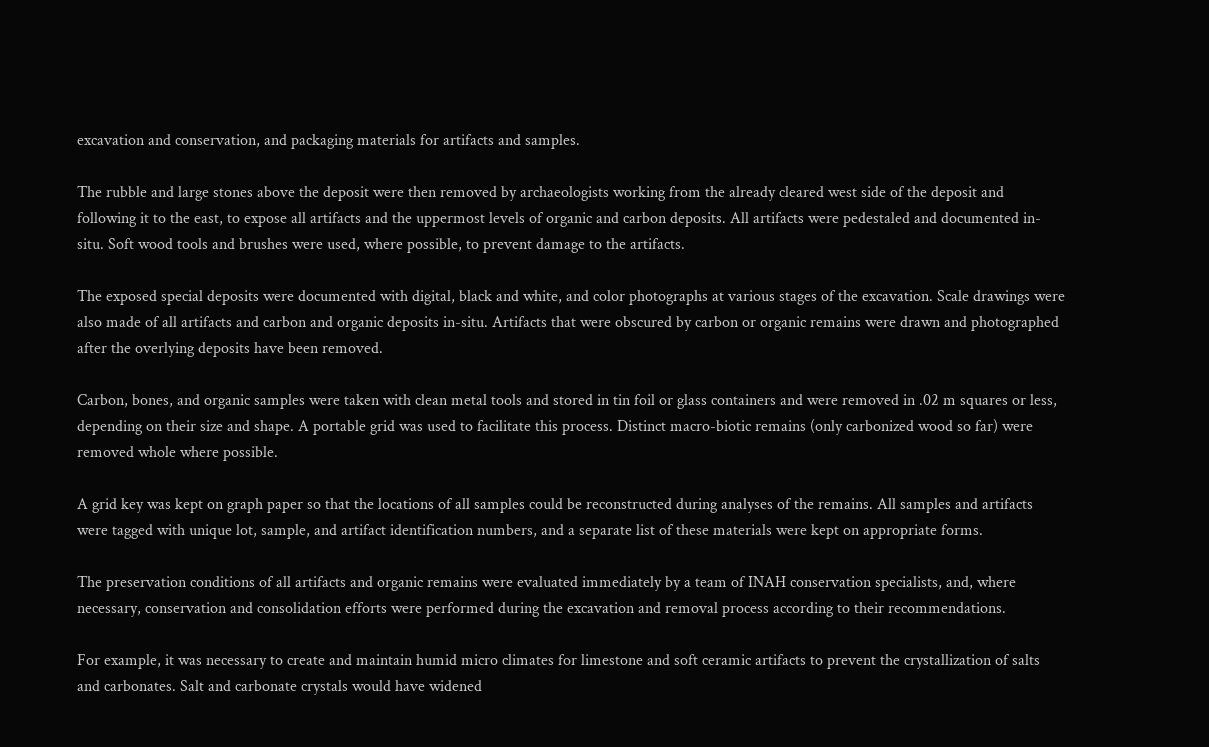excavation and conservation, and packaging materials for artifacts and samples.

The rubble and large stones above the deposit were then removed by archaeologists working from the already cleared west side of the deposit and following it to the east, to expose all artifacts and the uppermost levels of organic and carbon deposits. All artifacts were pedestaled and documented in-situ. Soft wood tools and brushes were used, where possible, to prevent damage to the artifacts.

The exposed special deposits were documented with digital, black and white, and color photographs at various stages of the excavation. Scale drawings were also made of all artifacts and carbon and organic deposits in-situ. Artifacts that were obscured by carbon or organic remains were drawn and photographed after the overlying deposits have been removed.

Carbon, bones, and organic samples were taken with clean metal tools and stored in tin foil or glass containers and were removed in .02 m squares or less, depending on their size and shape. A portable grid was used to facilitate this process. Distinct macro-biotic remains (only carbonized wood so far) were removed whole where possible.

A grid key was kept on graph paper so that the locations of all samples could be reconstructed during analyses of the remains. All samples and artifacts were tagged with unique lot, sample, and artifact identification numbers, and a separate list of these materials were kept on appropriate forms.

The preservation conditions of all artifacts and organic remains were evaluated immediately by a team of INAH conservation specialists, and, where necessary, conservation and consolidation efforts were performed during the excavation and removal process according to their recommendations.

For example, it was necessary to create and maintain humid micro climates for limestone and soft ceramic artifacts to prevent the crystallization of salts and carbonates. Salt and carbonate crystals would have widened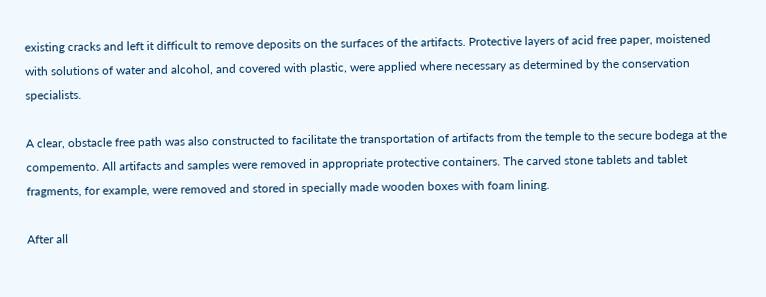existing cracks and left it difficult to remove deposits on the surfaces of the artifacts. Protective layers of acid free paper, moistened with solutions of water and alcohol, and covered with plastic, were applied where necessary as determined by the conservation specialists.

A clear, obstacle free path was also constructed to facilitate the transportation of artifacts from the temple to the secure bodega at the compemento. All artifacts and samples were removed in appropriate protective containers. The carved stone tablets and tablet fragments, for example, were removed and stored in specially made wooden boxes with foam lining.

After all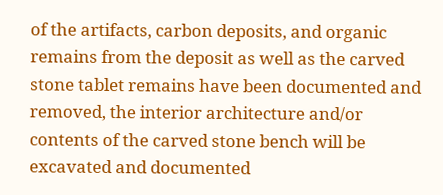of the artifacts, carbon deposits, and organic remains from the deposit as well as the carved stone tablet remains have been documented and removed, the interior architecture and/or contents of the carved stone bench will be excavated and documented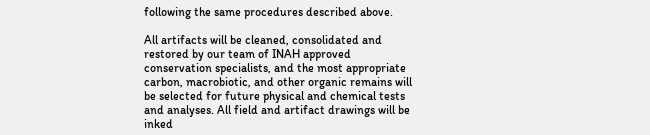following the same procedures described above.

All artifacts will be cleaned, consolidated and restored by our team of INAH approved conservation specialists, and the most appropriate carbon, macrobiotic, and other organic remains will be selected for future physical and chemical tests and analyses. All field and artifact drawings will be inked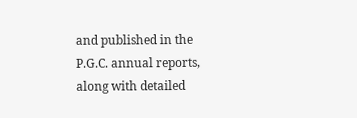and published in the P.G.C. annual reports, along with detailed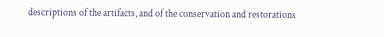descriptions of the artifacts, and of the conservation and restorations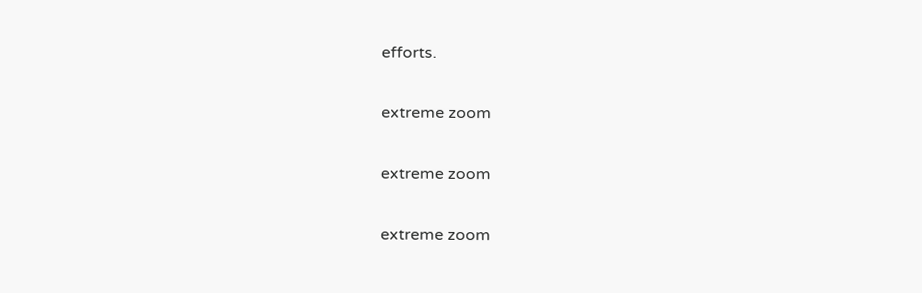efforts.

extreme zoom

extreme zoom

extreme zoom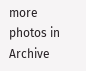more photos in Archive